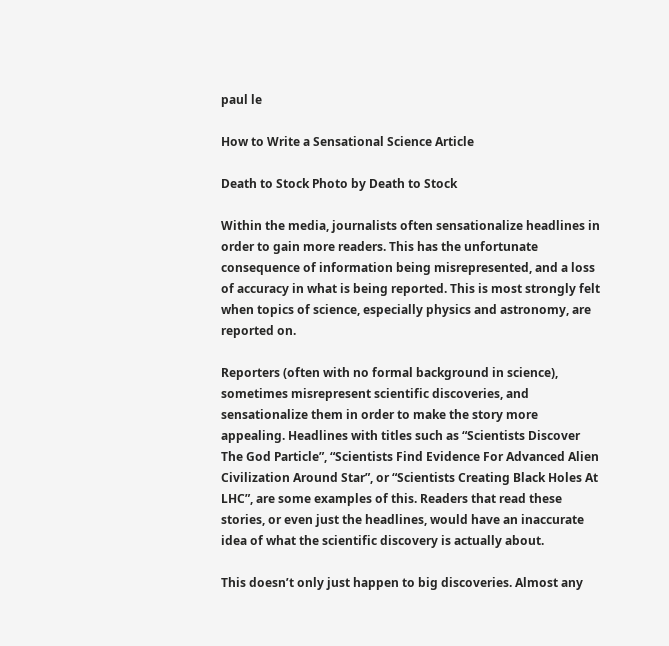paul le

How to Write a Sensational Science Article

Death to Stock Photo by Death to Stock

Within the media, journalists often sensationalize headlines in order to gain more readers. This has the unfortunate consequence of information being misrepresented, and a loss of accuracy in what is being reported. This is most strongly felt when topics of science, especially physics and astronomy, are reported on.

Reporters (often with no formal background in science), sometimes misrepresent scientific discoveries, and sensationalize them in order to make the story more appealing. Headlines with titles such as “Scientists Discover The God Particle”, “Scientists Find Evidence For Advanced Alien Civilization Around Star”, or “Scientists Creating Black Holes At LHC”, are some examples of this. Readers that read these stories, or even just the headlines, would have an inaccurate idea of what the scientific discovery is actually about.

This doesn’t only just happen to big discoveries. Almost any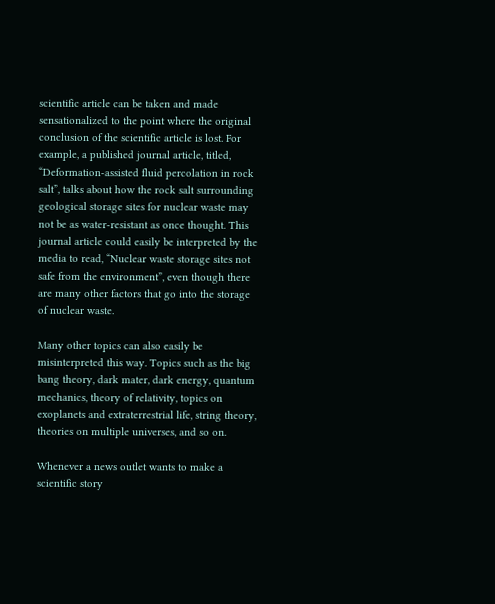scientific article can be taken and made sensationalized to the point where the original conclusion of the scientific article is lost. For example, a published journal article, titled, “Deformation-assisted fluid percolation in rock salt”, talks about how the rock salt surrounding geological storage sites for nuclear waste may not be as water-resistant as once thought. This journal article could easily be interpreted by the media to read, “Nuclear waste storage sites not safe from the environment”, even though there are many other factors that go into the storage of nuclear waste.

Many other topics can also easily be misinterpreted this way. Topics such as the big bang theory, dark mater, dark energy, quantum mechanics, theory of relativity, topics on exoplanets and extraterrestrial life, string theory, theories on multiple universes, and so on.

Whenever a news outlet wants to make a scientific story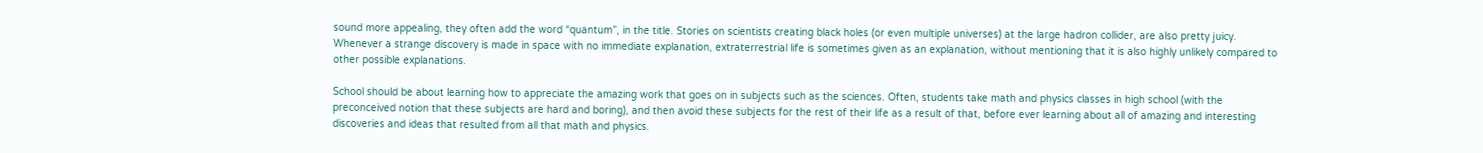sound more appealing, they often add the word “quantum”, in the title. Stories on scientists creating black holes (or even multiple universes) at the large hadron collider, are also pretty juicy. Whenever a strange discovery is made in space with no immediate explanation, extraterrestrial life is sometimes given as an explanation, without mentioning that it is also highly unlikely compared to other possible explanations.

School should be about learning how to appreciate the amazing work that goes on in subjects such as the sciences. Often, students take math and physics classes in high school (with the preconceived notion that these subjects are hard and boring), and then avoid these subjects for the rest of their life as a result of that, before ever learning about all of amazing and interesting discoveries and ideas that resulted from all that math and physics.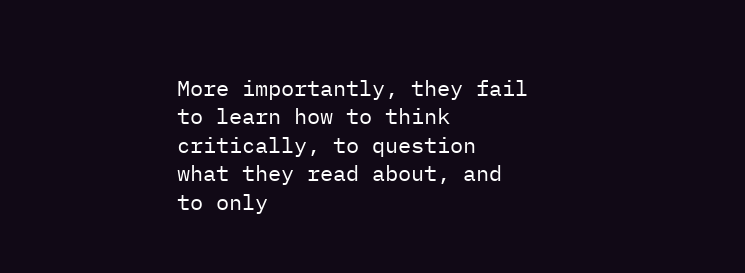More importantly, they fail to learn how to think critically, to question what they read about, and to only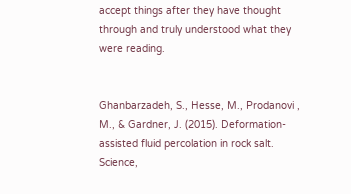accept things after they have thought through and truly understood what they were reading.


Ghanbarzadeh, S., Hesse, M., Prodanovi , M., & Gardner, J. (2015). Deformation-assisted fluid percolation in rock salt. Science,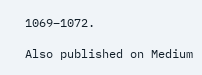1069–1072.

Also published on Medium